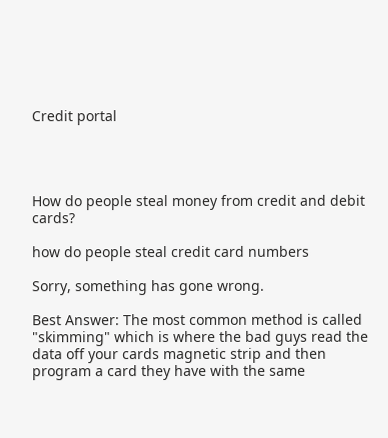Credit portal




How do people steal money from credit and debit cards?

how do people steal credit card numbers

Sorry, something has gone wrong.

Best Answer: The most common method is called "skimming" which is where the bad guys read the data off your cards magnetic strip and then program a card they have with the same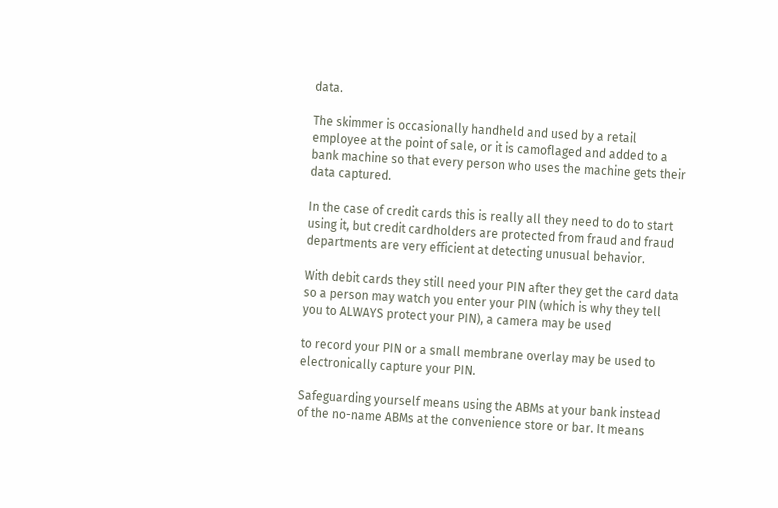data.

The skimmer is occasionally handheld and used by a retail employee at the point of sale, or it is camoflaged and added to a bank machine so that every person who uses the machine gets their data captured.

In the case of credit cards this is really all they need to do to start using it, but credit cardholders are protected from fraud and fraud departments are very efficient at detecting unusual behavior.

With debit cards they still need your PIN after they get the card data so a person may watch you enter your PIN (which is why they tell you to ALWAYS protect your PIN), a camera may be used

to record your PIN or a small membrane overlay may be used to electronically capture your PIN.

Safeguarding yourself means using the ABMs at your bank instead of the no-name ABMs at the convenience store or bar. It means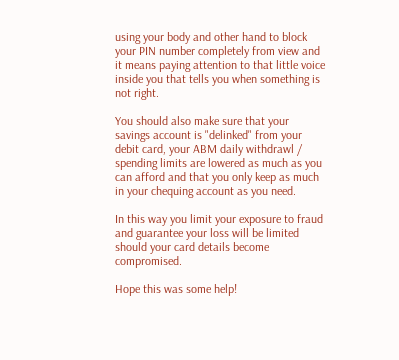using your body and other hand to block your PIN number completely from view and it means paying attention to that little voice inside you that tells you when something is not right.

You should also make sure that your savings account is "delinked" from your debit card, your ABM daily withdrawl / spending limits are lowered as much as you can afford and that you only keep as much in your chequing account as you need.

In this way you limit your exposure to fraud and guarantee your loss will be limited should your card details become compromised.

Hope this was some help!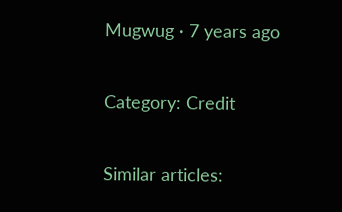Mugwug · 7 years ago

Category: Credit

Similar articles: